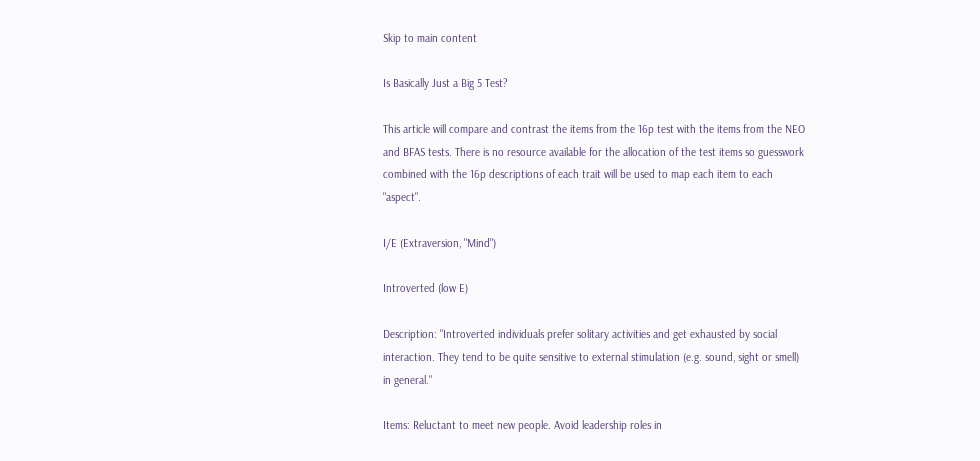Skip to main content

Is Basically Just a Big 5 Test?

This article will compare and contrast the items from the 16p test with the items from the NEO and BFAS tests. There is no resource available for the allocation of the test items so guesswork combined with the 16p descriptions of each trait will be used to map each item to each "aspect".

I/E (Extraversion, "Mind")

Introverted (low E)

Description: "Introverted individuals prefer solitary activities and get exhausted by social interaction. They tend to be quite sensitive to external stimulation (e.g. sound, sight or smell) in general."

Items: Reluctant to meet new people. Avoid leadership roles in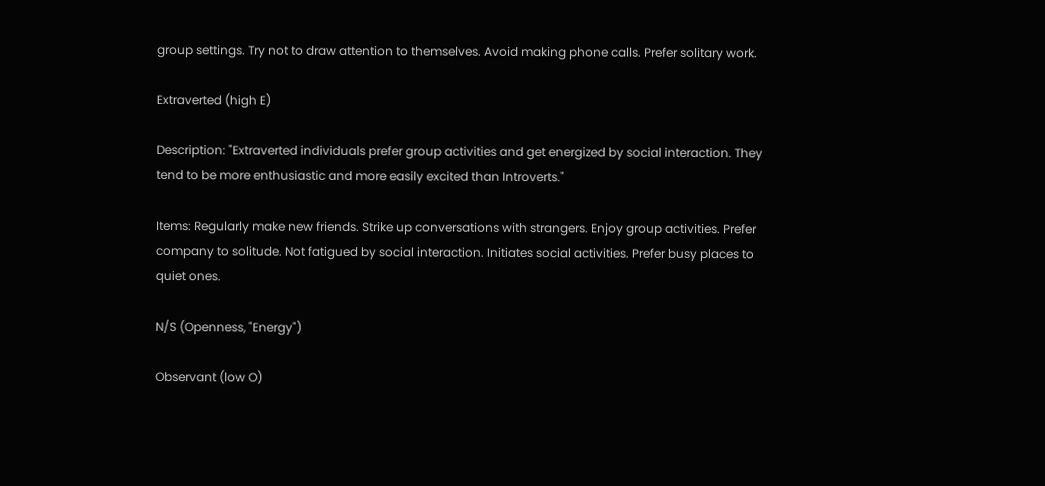group settings. Try not to draw attention to themselves. Avoid making phone calls. Prefer solitary work.

Extraverted (high E)

Description: "Extraverted individuals prefer group activities and get energized by social interaction. They tend to be more enthusiastic and more easily excited than Introverts."

Items: Regularly make new friends. Strike up conversations with strangers. Enjoy group activities. Prefer company to solitude. Not fatigued by social interaction. Initiates social activities. Prefer busy places to quiet ones.

N/S (Openness, "Energy")

Observant (low O)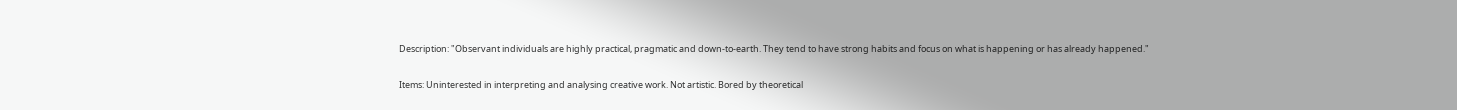Description: "Observant individuals are highly practical, pragmatic and down-to-earth. They tend to have strong habits and focus on what is happening or has already happened."

Items: Uninterested in interpreting and analysing creative work. Not artistic. Bored by theoretical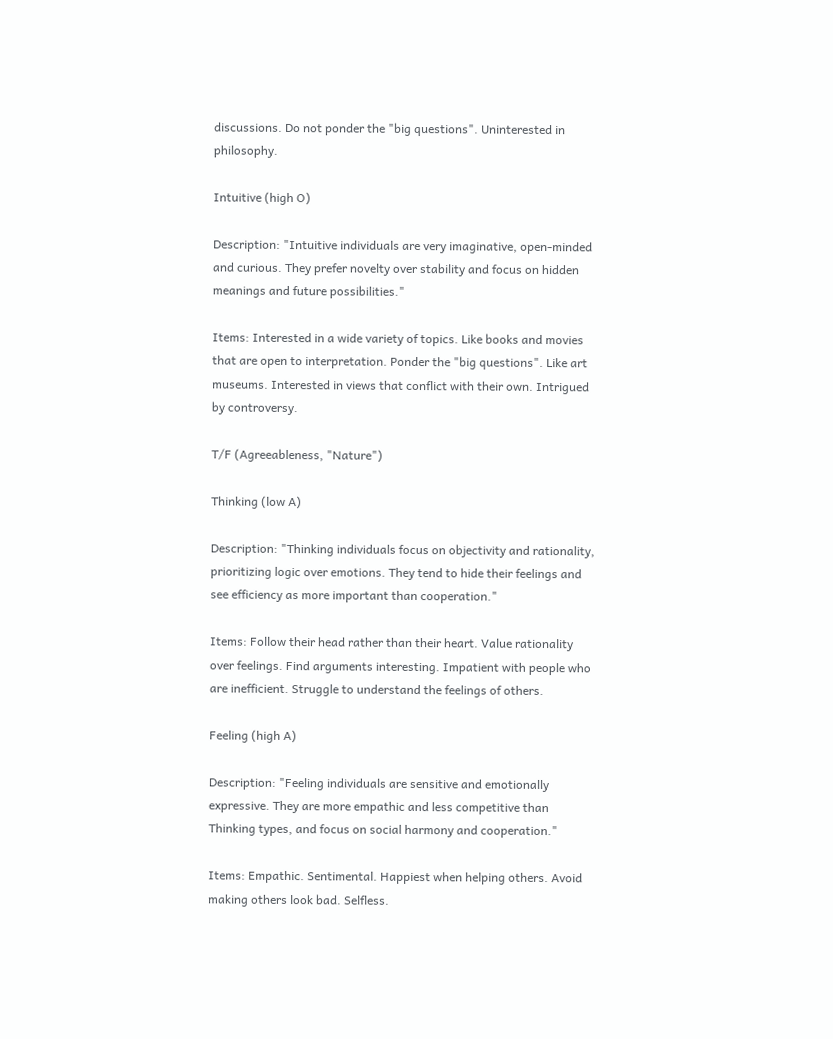discussions. Do not ponder the "big questions". Uninterested in philosophy.

Intuitive (high O)

Description: "Intuitive individuals are very imaginative, open-minded and curious. They prefer novelty over stability and focus on hidden meanings and future possibilities."

Items: Interested in a wide variety of topics. Like books and movies that are open to interpretation. Ponder the "big questions". Like art museums. Interested in views that conflict with their own. Intrigued by controversy.

T/F (Agreeableness, "Nature")

Thinking (low A)

Description: "Thinking individuals focus on objectivity and rationality, prioritizing logic over emotions. They tend to hide their feelings and see efficiency as more important than cooperation."

Items: Follow their head rather than their heart. Value rationality over feelings. Find arguments interesting. Impatient with people who are inefficient. Struggle to understand the feelings of others.

Feeling (high A)

Description: "Feeling individuals are sensitive and emotionally expressive. They are more empathic and less competitive than Thinking types, and focus on social harmony and cooperation."

Items: Empathic. Sentimental. Happiest when helping others. Avoid making others look bad. Selfless.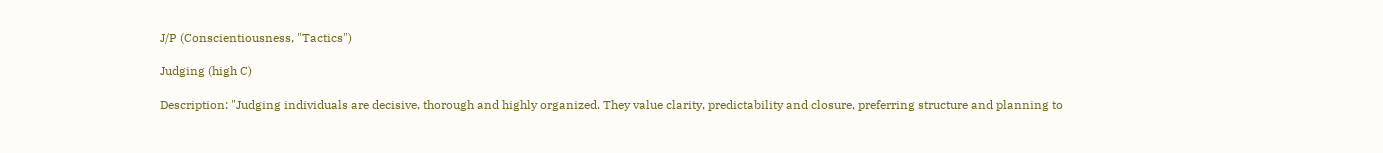J/P (Conscientiousness, "Tactics")

Judging (high C)

Description: "Judging individuals are decisive, thorough and highly organized. They value clarity, predictability and closure, preferring structure and planning to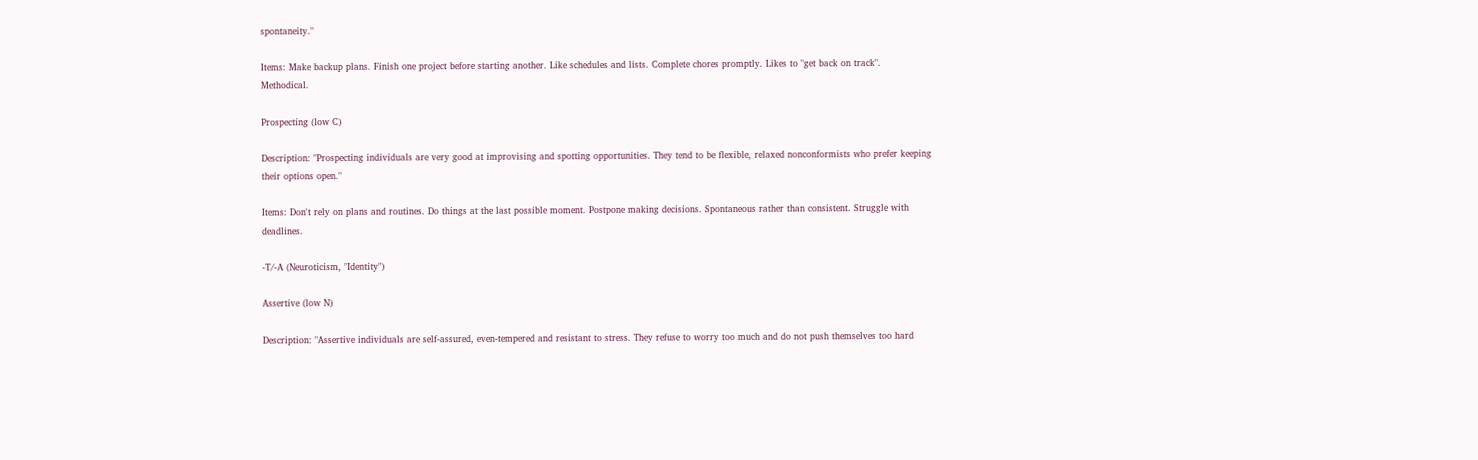spontaneity."

Items: Make backup plans. Finish one project before starting another. Like schedules and lists. Complete chores promptly. Likes to "get back on track". Methodical.

Prospecting (low C)

Description: "Prospecting individuals are very good at improvising and spotting opportunities. They tend to be flexible, relaxed nonconformists who prefer keeping their options open."

Items: Don't rely on plans and routines. Do things at the last possible moment. Postpone making decisions. Spontaneous rather than consistent. Struggle with deadlines.

-T/-A (Neuroticism, "Identity")

Assertive (low N)

Description: "Assertive individuals are self-assured, even-tempered and resistant to stress. They refuse to worry too much and do not push themselves too hard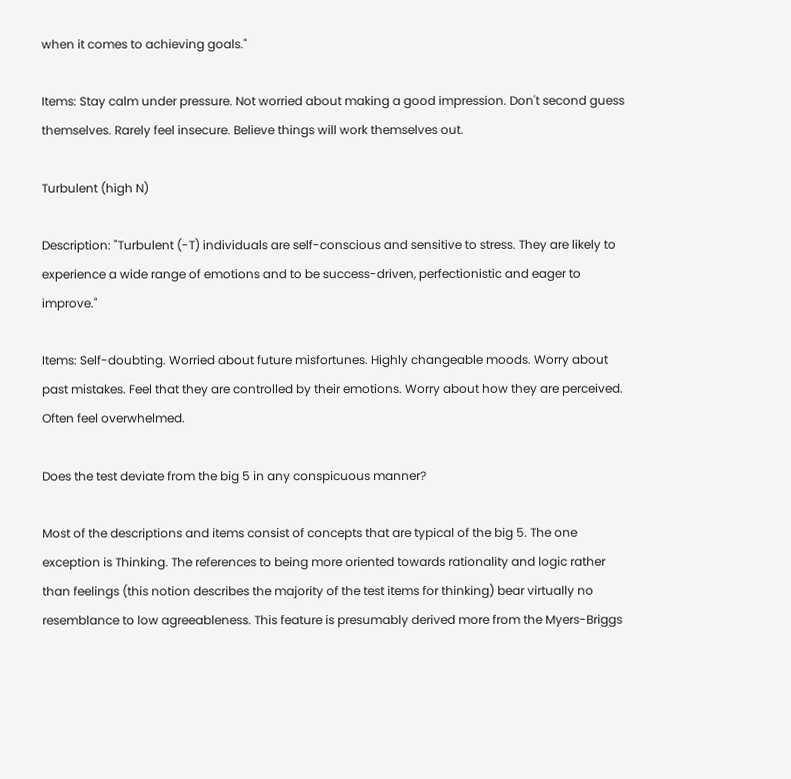when it comes to achieving goals."

Items: Stay calm under pressure. Not worried about making a good impression. Don't second guess themselves. Rarely feel insecure. Believe things will work themselves out.

Turbulent (high N)

Description: "Turbulent (-T) individuals are self-conscious and sensitive to stress. They are likely to experience a wide range of emotions and to be success-driven, perfectionistic and eager to improve."

Items: Self-doubting. Worried about future misfortunes. Highly changeable moods. Worry about past mistakes. Feel that they are controlled by their emotions. Worry about how they are perceived. Often feel overwhelmed.

Does the test deviate from the big 5 in any conspicuous manner?

Most of the descriptions and items consist of concepts that are typical of the big 5. The one exception is Thinking. The references to being more oriented towards rationality and logic rather than feelings (this notion describes the majority of the test items for thinking) bear virtually no resemblance to low agreeableness. This feature is presumably derived more from the Myers-Briggs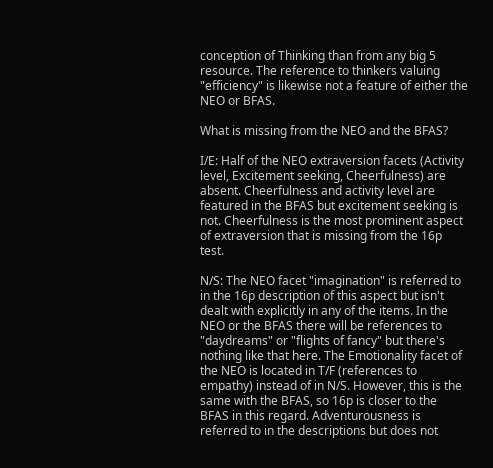conception of Thinking than from any big 5 resource. The reference to thinkers valuing "efficiency" is likewise not a feature of either the NEO or BFAS.

What is missing from the NEO and the BFAS?

I/E: Half of the NEO extraversion facets (Activity level, Excitement seeking, Cheerfulness) are absent. Cheerfulness and activity level are featured in the BFAS but excitement seeking is not. Cheerfulness is the most prominent aspect of extraversion that is missing from the 16p test.

N/S: The NEO facet "imagination" is referred to in the 16p description of this aspect but isn't dealt with explicitly in any of the items. In the NEO or the BFAS there will be references to "daydreams" or "flights of fancy" but there's nothing like that here. The Emotionality facet of the NEO is located in T/F (references to empathy) instead of in N/S. However, this is the same with the BFAS, so 16p is closer to the BFAS in this regard. Adventurousness is referred to in the descriptions but does not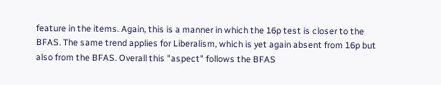feature in the items. Again, this is a manner in which the 16p test is closer to the BFAS. The same trend applies for Liberalism, which is yet again absent from 16p but also from the BFAS. Overall this "aspect" follows the BFAS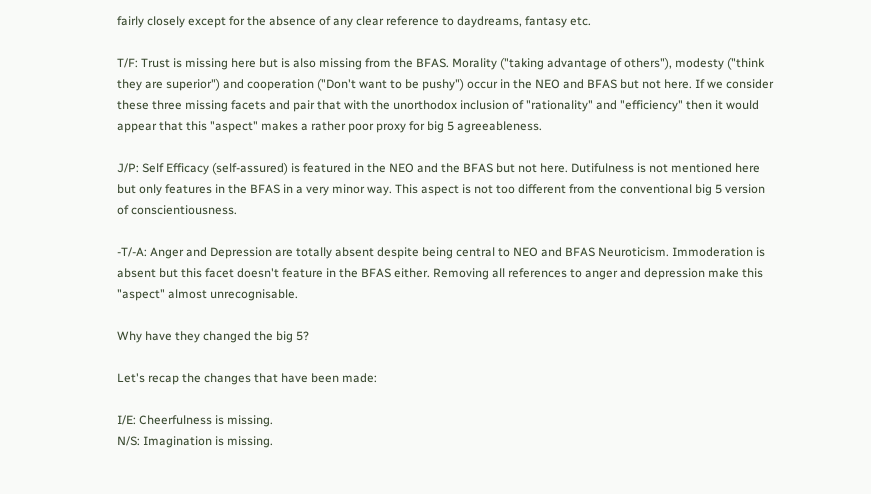fairly closely except for the absence of any clear reference to daydreams, fantasy etc.

T/F: Trust is missing here but is also missing from the BFAS. Morality ("taking advantage of others"), modesty ("think they are superior") and cooperation ("Don't want to be pushy") occur in the NEO and BFAS but not here. If we consider these three missing facets and pair that with the unorthodox inclusion of "rationality" and "efficiency" then it would appear that this "aspect" makes a rather poor proxy for big 5 agreeableness.

J/P: Self Efficacy (self-assured) is featured in the NEO and the BFAS but not here. Dutifulness is not mentioned here but only features in the BFAS in a very minor way. This aspect is not too different from the conventional big 5 version of conscientiousness.

-T/-A: Anger and Depression are totally absent despite being central to NEO and BFAS Neuroticism. Immoderation is absent but this facet doesn't feature in the BFAS either. Removing all references to anger and depression make this "aspect" almost unrecognisable.

Why have they changed the big 5?

Let's recap the changes that have been made:

I/E: Cheerfulness is missing.
N/S: Imagination is missing.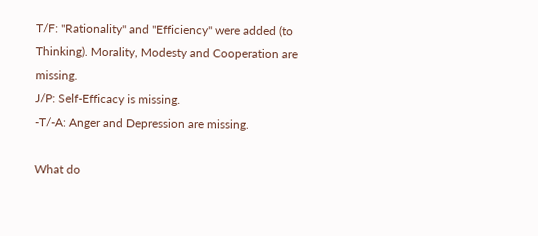T/F: "Rationality" and "Efficiency" were added (to Thinking). Morality, Modesty and Cooperation are missing.
J/P: Self-Efficacy is missing.
-T/-A: Anger and Depression are missing.

What do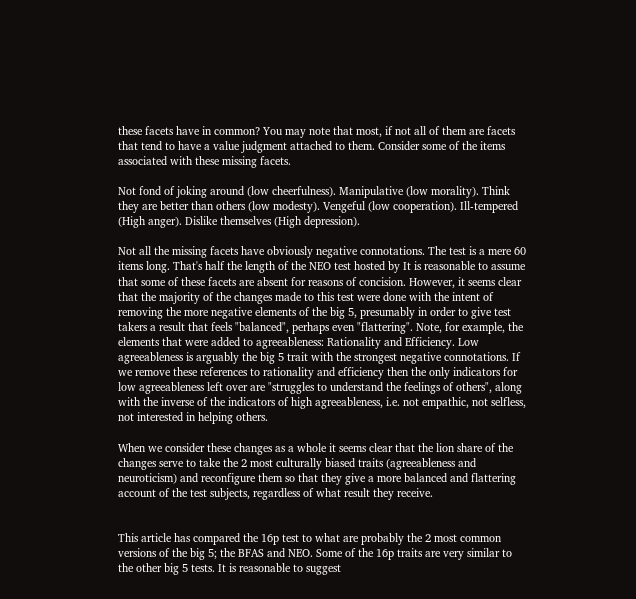these facets have in common? You may note that most, if not all of them are facets that tend to have a value judgment attached to them. Consider some of the items associated with these missing facets.

Not fond of joking around (low cheerfulness). Manipulative (low morality). Think they are better than others (low modesty). Vengeful (low cooperation). Ill-tempered (High anger). Dislike themselves (High depression).

Not all the missing facets have obviously negative connotations. The test is a mere 60 items long. That's half the length of the NEO test hosted by It is reasonable to assume that some of these facets are absent for reasons of concision. However, it seems clear that the majority of the changes made to this test were done with the intent of removing the more negative elements of the big 5, presumably in order to give test takers a result that feels "balanced", perhaps even "flattering". Note, for example, the elements that were added to agreeableness: Rationality and Efficiency. Low agreeableness is arguably the big 5 trait with the strongest negative connotations. If we remove these references to rationality and efficiency then the only indicators for low agreeableness left over are "struggles to understand the feelings of others", along with the inverse of the indicators of high agreeableness, i.e. not empathic, not selfless, not interested in helping others.

When we consider these changes as a whole it seems clear that the lion share of the changes serve to take the 2 most culturally biased traits (agreeableness and neuroticism) and reconfigure them so that they give a more balanced and flattering account of the test subjects, regardless of what result they receive.


This article has compared the 16p test to what are probably the 2 most common versions of the big 5; the BFAS and NEO. Some of the 16p traits are very similar to the other big 5 tests. It is reasonable to suggest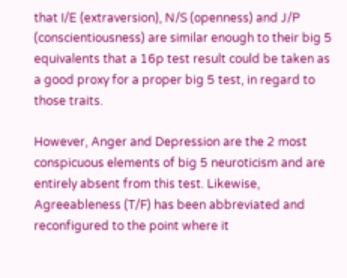that I/E (extraversion), N/S (openness) and J/P (conscientiousness) are similar enough to their big 5 equivalents that a 16p test result could be taken as a good proxy for a proper big 5 test, in regard to those traits.

However, Anger and Depression are the 2 most conspicuous elements of big 5 neuroticism and are entirely absent from this test. Likewise, Agreeableness (T/F) has been abbreviated and reconfigured to the point where it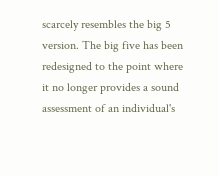scarcely resembles the big 5 version. The big five has been redesigned to the point where it no longer provides a sound assessment of an individual's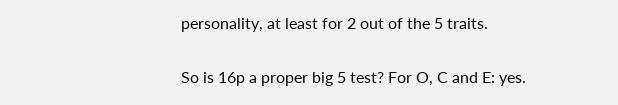personality, at least for 2 out of the 5 traits.

So is 16p a proper big 5 test? For O, C and E: yes.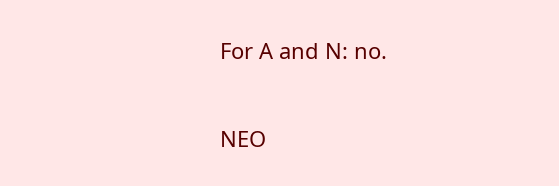For A and N: no.

NEO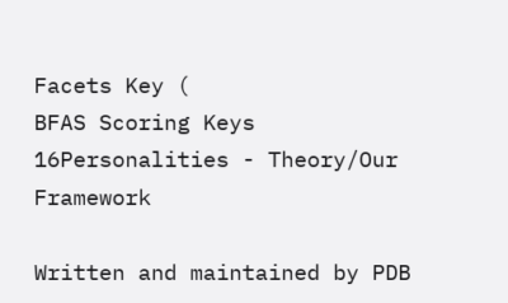Facets Key (
BFAS Scoring Keys
16Personalities - Theory/Our Framework

Written and maintained by PDB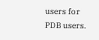users for PDB users.